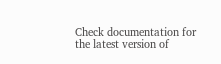Check documentation for the latest version of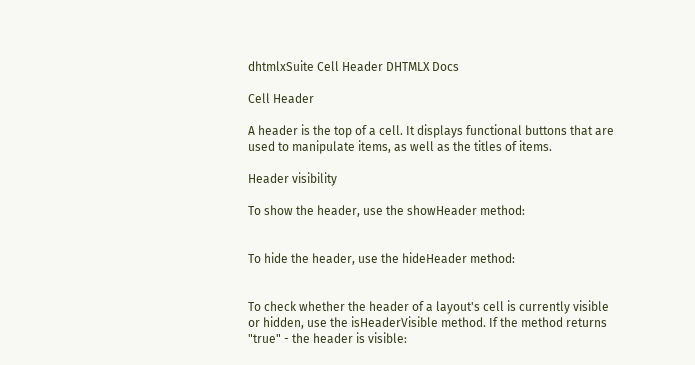dhtmlxSuite Cell Header DHTMLX Docs

Cell Header

A header is the top of a cell. It displays functional buttons that are used to manipulate items, as well as the titles of items.

Header visibility

To show the header, use the showHeader method:


To hide the header, use the hideHeader method:


To check whether the header of a layout's cell is currently visible or hidden, use the isHeaderVisible method. If the method returns "true" - the header is visible: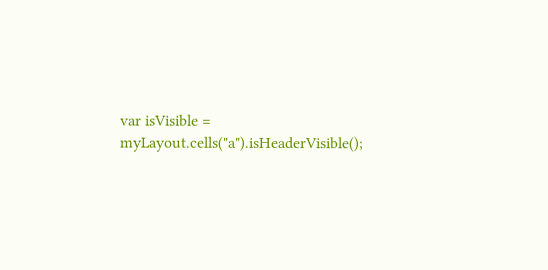var isVisible = myLayout.cells("a").isHeaderVisible();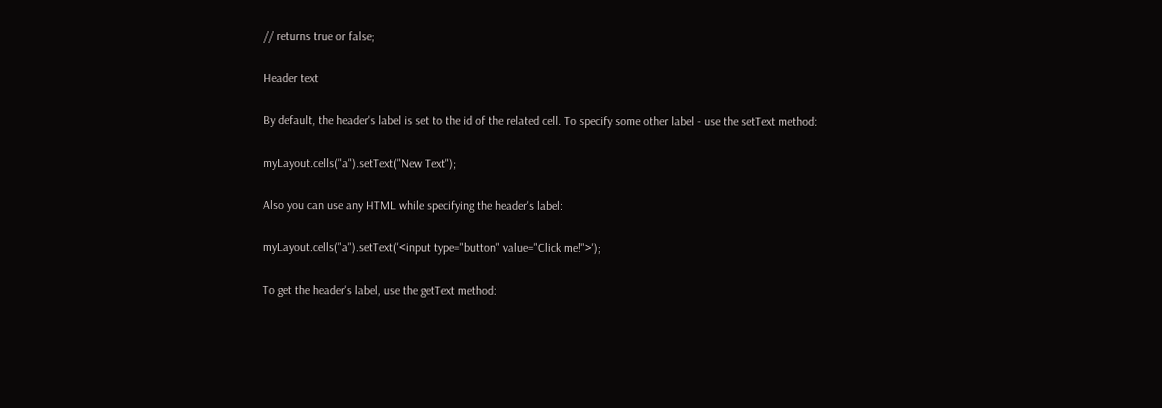// returns true or false;

Header text

By default, the header's label is set to the id of the related cell. To specify some other label - use the setText method:

myLayout.cells("a").setText("New Text");

Also you can use any HTML while specifying the header's label:

myLayout.cells("a").setText('<input type="button" value="Click me!">');

To get the header's label, use the getText method: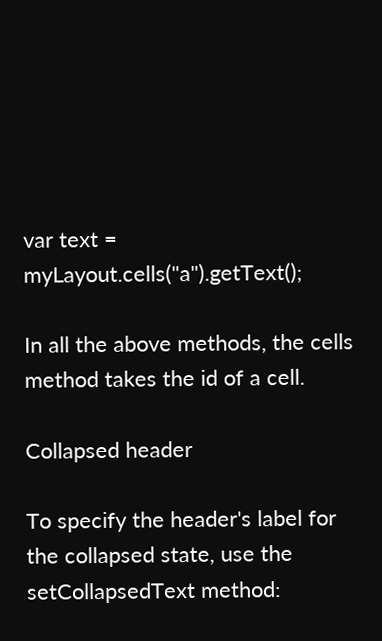var text = myLayout.cells("a").getText();

In all the above methods, the cells method takes the id of a cell.

Collapsed header

To specify the header's label for the collapsed state, use the setCollapsedText method: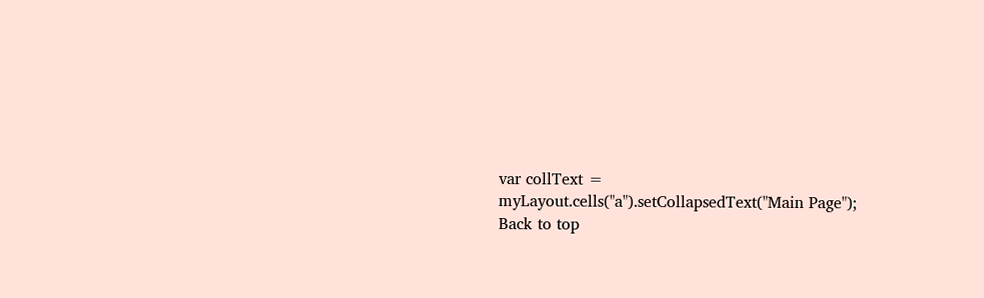var collText = myLayout.cells("a").setCollapsedText("Main Page");
Back to top